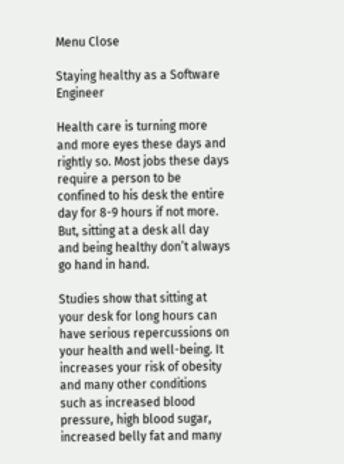Menu Close

Staying healthy as a Software Engineer

Health care is turning more and more eyes these days and rightly so. Most jobs these days require a person to be confined to his desk the entire day for 8-9 hours if not more. But, sitting at a desk all day and being healthy don’t always go hand in hand.

Studies show that sitting at your desk for long hours can have serious repercussions on your health and well-being. It increases your risk of obesity and many other conditions such as increased blood pressure, high blood sugar, increased belly fat and many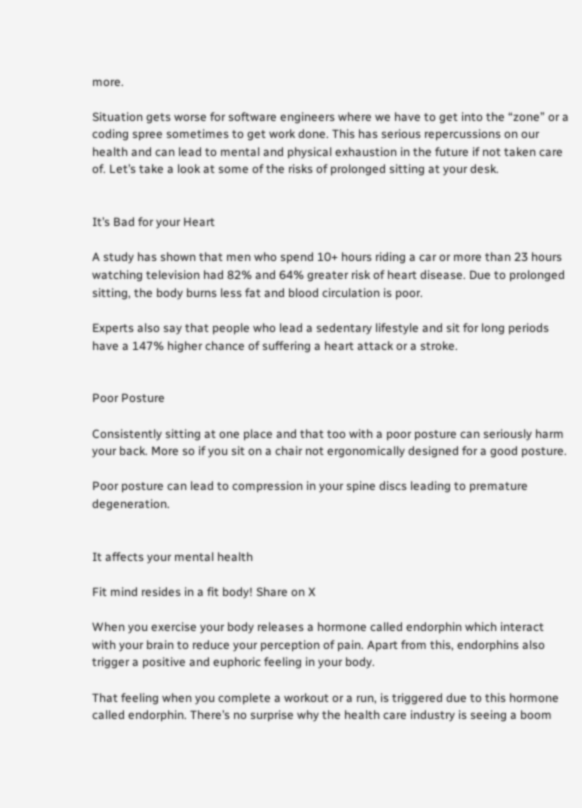more.

Situation gets worse for software engineers where we have to get into the “zone” or a coding spree sometimes to get work done. This has serious repercussions on our health and can lead to mental and physical exhaustion in the future if not taken care of. Let’s take a look at some of the risks of prolonged sitting at your desk.


It’s Bad for your Heart

A study has shown that men who spend 10+ hours riding a car or more than 23 hours watching television had 82% and 64% greater risk of heart disease. Due to prolonged sitting, the body burns less fat and blood circulation is poor.

Experts also say that people who lead a sedentary lifestyle and sit for long periods have a 147% higher chance of suffering a heart attack or a stroke.


Poor Posture

Consistently sitting at one place and that too with a poor posture can seriously harm your back. More so if you sit on a chair not ergonomically designed for a good posture.

Poor posture can lead to compression in your spine discs leading to premature degeneration.


It affects your mental health

Fit mind resides in a fit body! Share on X

When you exercise your body releases a hormone called endorphin which interact with your brain to reduce your perception of pain. Apart from this, endorphins also trigger a positive and euphoric feeling in your body.

That feeling when you complete a workout or a run, is triggered due to this hormone called endorphin. There’s no surprise why the health care industry is seeing a boom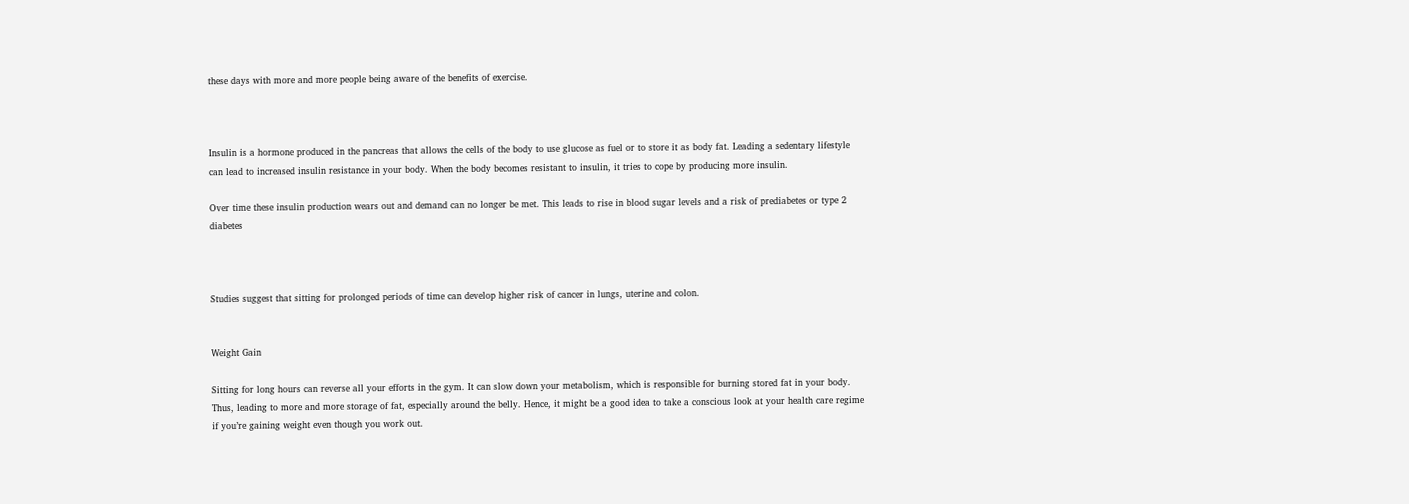these days with more and more people being aware of the benefits of exercise.



Insulin is a hormone produced in the pancreas that allows the cells of the body to use glucose as fuel or to store it as body fat. Leading a sedentary lifestyle can lead to increased insulin resistance in your body. When the body becomes resistant to insulin, it tries to cope by producing more insulin.

Over time these insulin production wears out and demand can no longer be met. This leads to rise in blood sugar levels and a risk of prediabetes or type 2 diabetes



Studies suggest that sitting for prolonged periods of time can develop higher risk of cancer in lungs, uterine and colon.


Weight Gain

Sitting for long hours can reverse all your efforts in the gym. It can slow down your metabolism, which is responsible for burning stored fat in your body. Thus, leading to more and more storage of fat, especially around the belly. Hence, it might be a good idea to take a conscious look at your health care regime if you’re gaining weight even though you work out.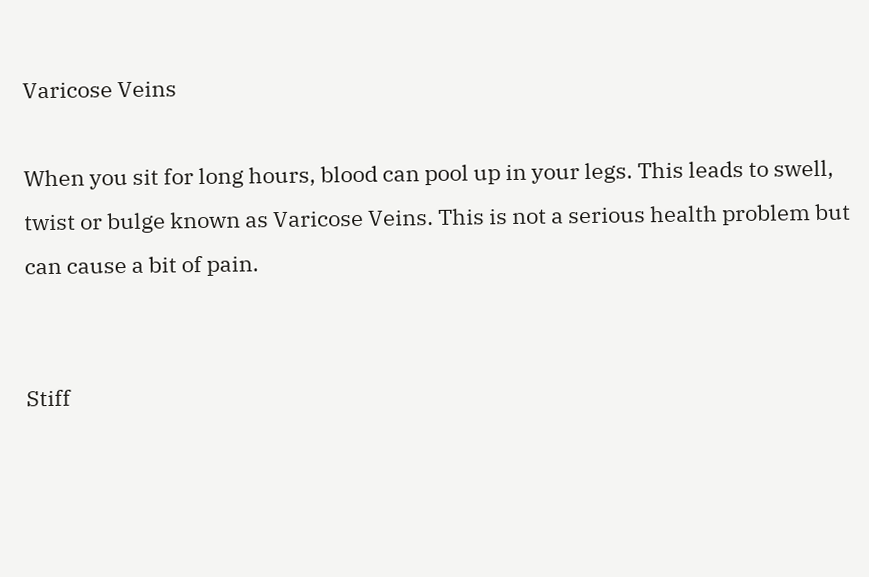Varicose Veins

When you sit for long hours, blood can pool up in your legs. This leads to swell, twist or bulge known as Varicose Veins. This is not a serious health problem but can cause a bit of pain.


Stiff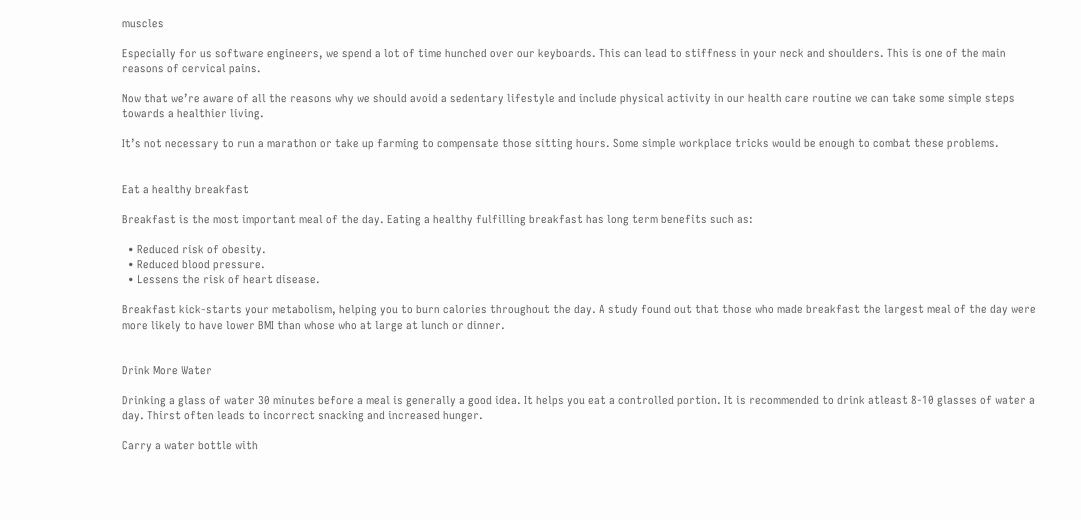muscles

Especially for us software engineers, we spend a lot of time hunched over our keyboards. This can lead to stiffness in your neck and shoulders. This is one of the main reasons of cervical pains.

Now that we’re aware of all the reasons why we should avoid a sedentary lifestyle and include physical activity in our health care routine we can take some simple steps towards a healthier living.

It’s not necessary to run a marathon or take up farming to compensate those sitting hours. Some simple workplace tricks would be enough to combat these problems.


Eat a healthy breakfast

Breakfast is the most important meal of the day. Eating a healthy fulfilling breakfast has long term benefits such as:

  • Reduced risk of obesity.
  • Reduced blood pressure.
  • Lessens the risk of heart disease.

Breakfast kick-starts your metabolism, helping you to burn calories throughout the day. A study found out that those who made breakfast the largest meal of the day were more likely to have lower BMI than whose who at large at lunch or dinner.


Drink More Water

Drinking a glass of water 30 minutes before a meal is generally a good idea. It helps you eat a controlled portion. It is recommended to drink atleast 8-10 glasses of water a day. Thirst often leads to incorrect snacking and increased hunger.

Carry a water bottle with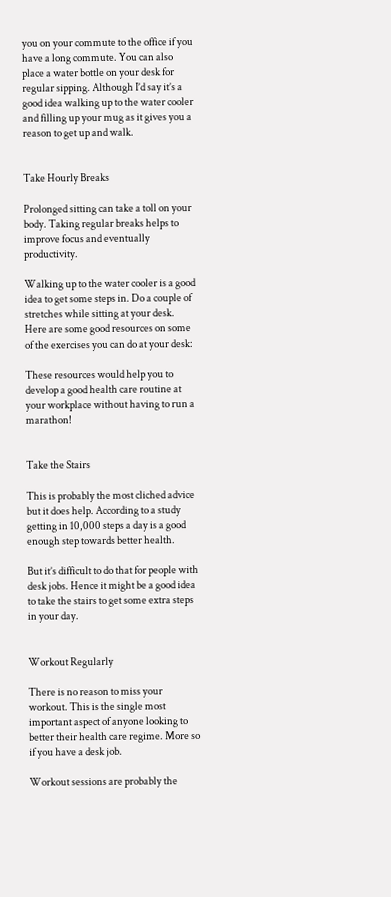you on your commute to the office if you have a long commute. You can also place a water bottle on your desk for regular sipping. Although I’d say it’s a good idea walking up to the water cooler and filling up your mug as it gives you a reason to get up and walk.


Take Hourly Breaks

Prolonged sitting can take a toll on your body. Taking regular breaks helps to improve focus and eventually productivity.

Walking up to the water cooler is a good idea to get some steps in. Do a couple of stretches while sitting at your desk. Here are some good resources on some of the exercises you can do at your desk:

These resources would help you to develop a good health care routine at your workplace without having to run a marathon!


Take the Stairs

This is probably the most cliched advice but it does help. According to a study getting in 10,000 steps a day is a good enough step towards better health.

But it’s difficult to do that for people with desk jobs. Hence it might be a good idea to take the stairs to get some extra steps in your day.


Workout Regularly

There is no reason to miss your workout. This is the single most important aspect of anyone looking to better their health care regime. More so if you have a desk job.

Workout sessions are probably the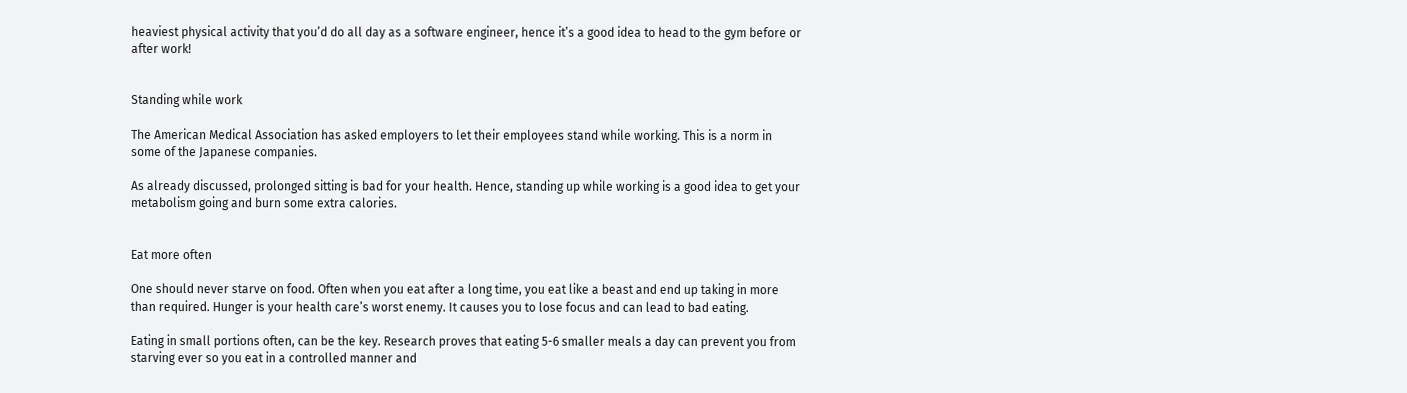heaviest physical activity that you’d do all day as a software engineer, hence it’s a good idea to head to the gym before or after work!


Standing while work

The American Medical Association has asked employers to let their employees stand while working. This is a norm in some of the Japanese companies.

As already discussed, prolonged sitting is bad for your health. Hence, standing up while working is a good idea to get your metabolism going and burn some extra calories.


Eat more often

One should never starve on food. Often when you eat after a long time, you eat like a beast and end up taking in more than required. Hunger is your health care’s worst enemy. It causes you to lose focus and can lead to bad eating.

Eating in small portions often, can be the key. Research proves that eating 5-6 smaller meals a day can prevent you from starving ever so you eat in a controlled manner and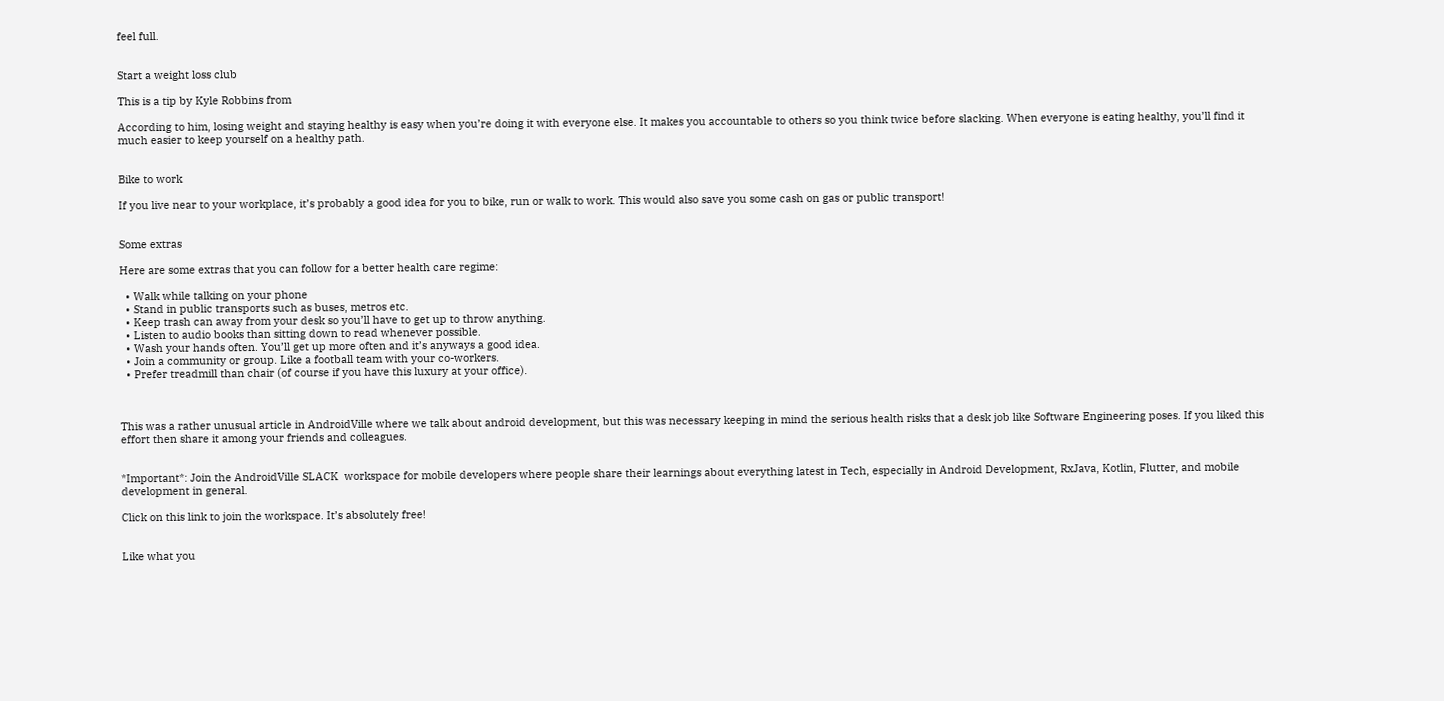feel full.


Start a weight loss club

This is a tip by Kyle Robbins from

According to him, losing weight and staying healthy is easy when you’re doing it with everyone else. It makes you accountable to others so you think twice before slacking. When everyone is eating healthy, you’ll find it much easier to keep yourself on a healthy path.


Bike to work

If you live near to your workplace, it’s probably a good idea for you to bike, run or walk to work. This would also save you some cash on gas or public transport!


Some extras

Here are some extras that you can follow for a better health care regime:

  • Walk while talking on your phone
  • Stand in public transports such as buses, metros etc.
  • Keep trash can away from your desk so you’ll have to get up to throw anything.
  • Listen to audio books than sitting down to read whenever possible.
  • Wash your hands often. You’ll get up more often and it’s anyways a good idea.
  • Join a community or group. Like a football team with your co-workers.
  • Prefer treadmill than chair (of course if you have this luxury at your office).



This was a rather unusual article in AndroidVille where we talk about android development, but this was necessary keeping in mind the serious health risks that a desk job like Software Engineering poses. If you liked this effort then share it among your friends and colleagues.


*Important*: Join the AndroidVille SLACK  workspace for mobile developers where people share their learnings about everything latest in Tech, especially in Android Development, RxJava, Kotlin, Flutter, and mobile development in general.

Click on this link to join the workspace. It’s absolutely free!


Like what you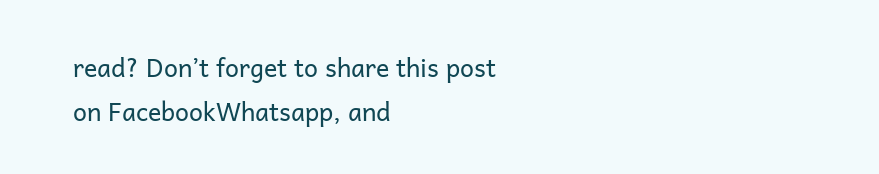read? Don’t forget to share this post on FacebookWhatsapp, and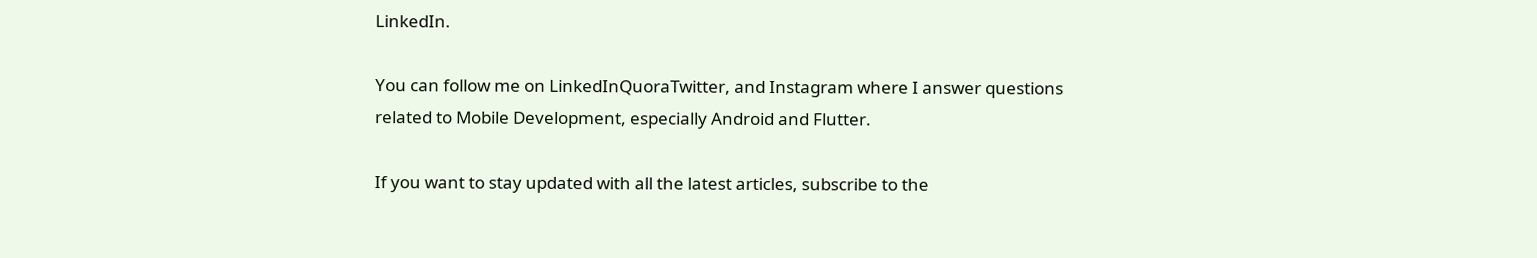LinkedIn.

You can follow me on LinkedInQuoraTwitter, and Instagram where I answer questions related to Mobile Development, especially Android and Flutter.

If you want to stay updated with all the latest articles, subscribe to the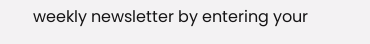weekly newsletter by entering your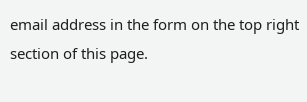email address in the form on the top right section of this page.